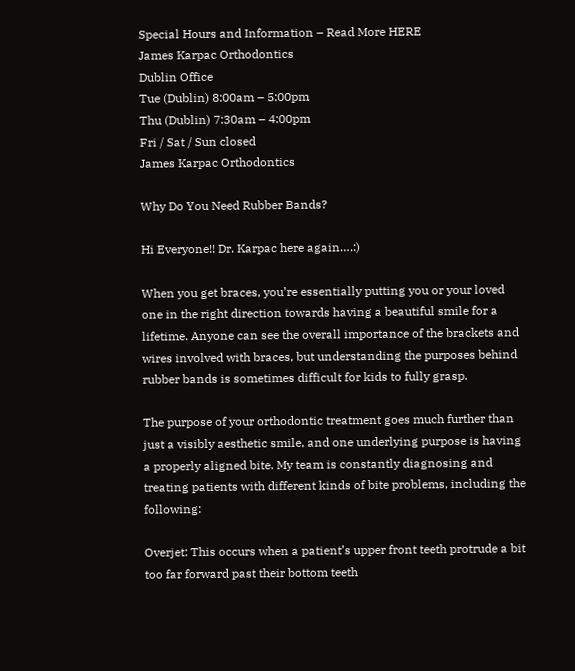Special Hours and Information – Read More HERE
James Karpac Orthodontics
Dublin Office
Tue (Dublin) 8:00am – 5:00pm
Thu (Dublin) 7:30am – 4:00pm
Fri / Sat / Sun closed
James Karpac Orthodontics

Why Do You Need Rubber Bands?

Hi Everyone!! Dr. Karpac here again….:)

When you get braces, you’re essentially putting you or your loved one in the right direction towards having a beautiful smile for a lifetime. Anyone can see the overall importance of the brackets and wires involved with braces, but understanding the purposes behind rubber bands is sometimes difficult for kids to fully grasp.

The purpose of your orthodontic treatment goes much further than just a visibly aesthetic smile, and one underlying purpose is having a properly aligned bite. My team is constantly diagnosing and treating patients with different kinds of bite problems, including the following:

Overjet: This occurs when a patient’s upper front teeth protrude a bit too far forward past their bottom teeth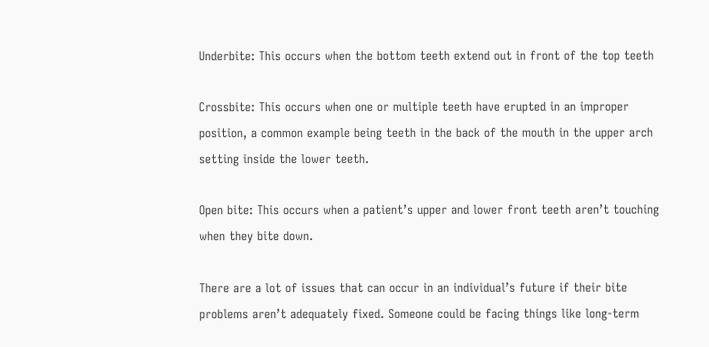Underbite: This occurs when the bottom teeth extend out in front of the top teeth

Crossbite: This occurs when one or multiple teeth have erupted in an improper position, a common example being teeth in the back of the mouth in the upper arch setting inside the lower teeth.

Open bite: This occurs when a patient’s upper and lower front teeth aren’t touching when they bite down.

There are a lot of issues that can occur in an individual’s future if their bite problems aren’t adequately fixed. Someone could be facing things like long-term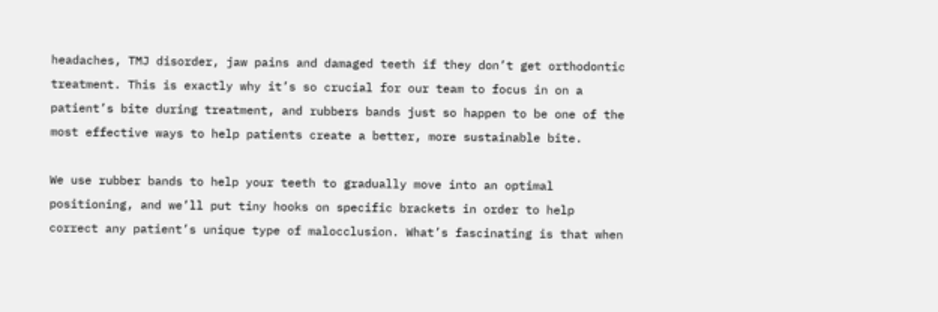headaches, TMJ disorder, jaw pains and damaged teeth if they don’t get orthodontic treatment. This is exactly why it’s so crucial for our team to focus in on a patient’s bite during treatment, and rubbers bands just so happen to be one of the most effective ways to help patients create a better, more sustainable bite.

We use rubber bands to help your teeth to gradually move into an optimal positioning, and we’ll put tiny hooks on specific brackets in order to help correct any patient’s unique type of malocclusion. What’s fascinating is that when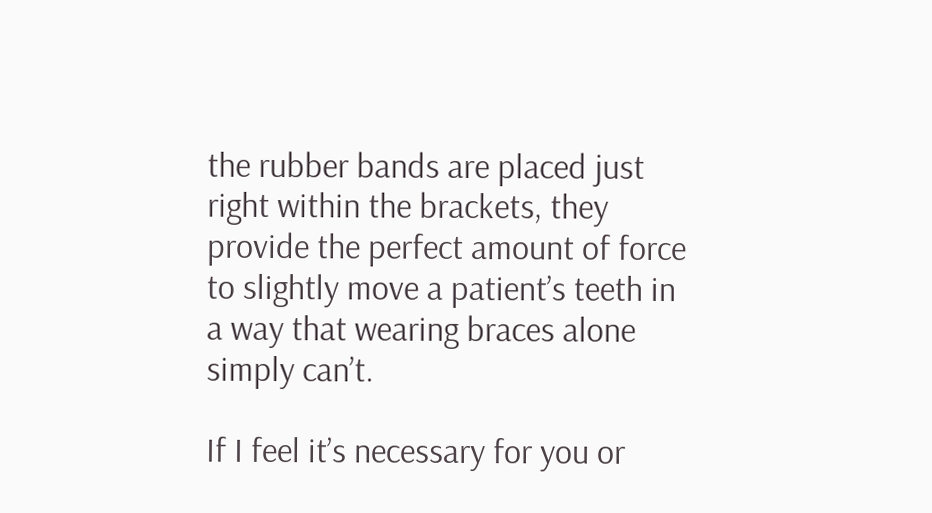the rubber bands are placed just right within the brackets, they provide the perfect amount of force to slightly move a patient’s teeth in a way that wearing braces alone simply can’t.

If I feel it’s necessary for you or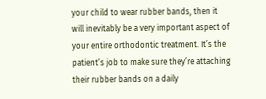your child to wear rubber bands, then it will inevitably be a very important aspect of your entire orthodontic treatment. It’s the patient’s job to make sure they’re attaching their rubber bands on a daily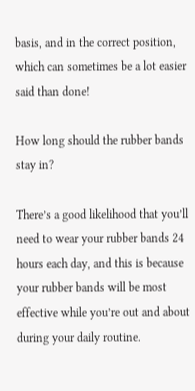basis, and in the correct position, which can sometimes be a lot easier said than done!

How long should the rubber bands stay in?

There’s a good likelihood that you’ll need to wear your rubber bands 24 hours each day, and this is because your rubber bands will be most effective while you’re out and about during your daily routine.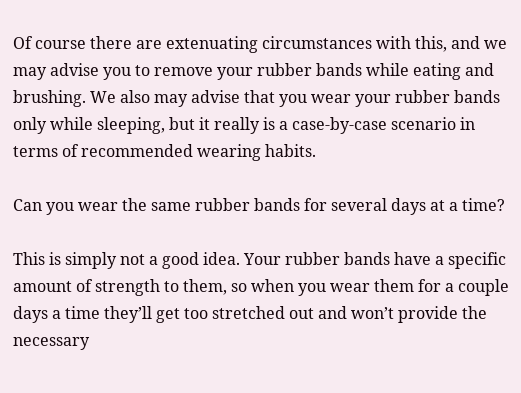Of course there are extenuating circumstances with this, and we may advise you to remove your rubber bands while eating and brushing. We also may advise that you wear your rubber bands only while sleeping, but it really is a case-by-case scenario in terms of recommended wearing habits.

Can you wear the same rubber bands for several days at a time?

This is simply not a good idea. Your rubber bands have a specific amount of strength to them, so when you wear them for a couple days a time they’ll get too stretched out and won’t provide the necessary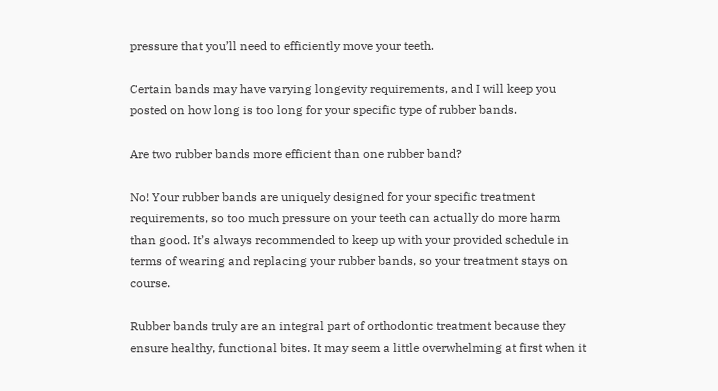pressure that you’ll need to efficiently move your teeth.

Certain bands may have varying longevity requirements, and I will keep you posted on how long is too long for your specific type of rubber bands.

Are two rubber bands more efficient than one rubber band?

No! Your rubber bands are uniquely designed for your specific treatment requirements, so too much pressure on your teeth can actually do more harm than good. It’s always recommended to keep up with your provided schedule in terms of wearing and replacing your rubber bands, so your treatment stays on course.

Rubber bands truly are an integral part of orthodontic treatment because they ensure healthy, functional bites. It may seem a little overwhelming at first when it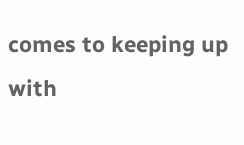comes to keeping up with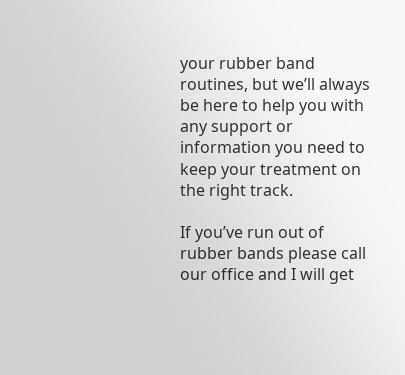your rubber band routines, but we’ll always be here to help you with any support or information you need to keep your treatment on the right track.

If you’ve run out of rubber bands please call our office and I will get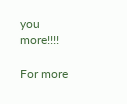you more!!!!

For more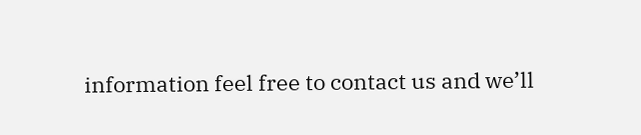information feel free to contact us and we’ll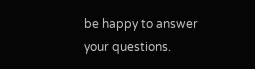be happy to answer your questions.